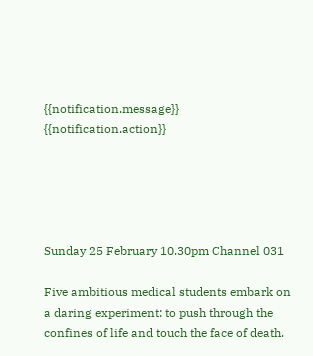{{notification.message}} {{notification.action}}





Sunday 25 February 10.30pm Channel 031

Five ambitious medical students embark on a daring experiment: to push through the confines of life and touch the face of death.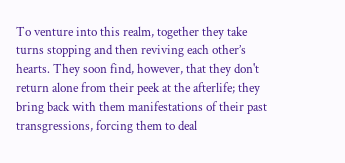To venture into this realm, together they take turns stopping and then reviving each other’s hearts. They soon find, however, that they don't return alone from their peek at the afterlife; they bring back with them manifestations of their past transgressions, forcing them to deal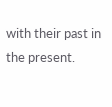with their past in the present.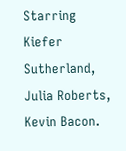Starring Kiefer Sutherland, Julia Roberts, Kevin Bacon.